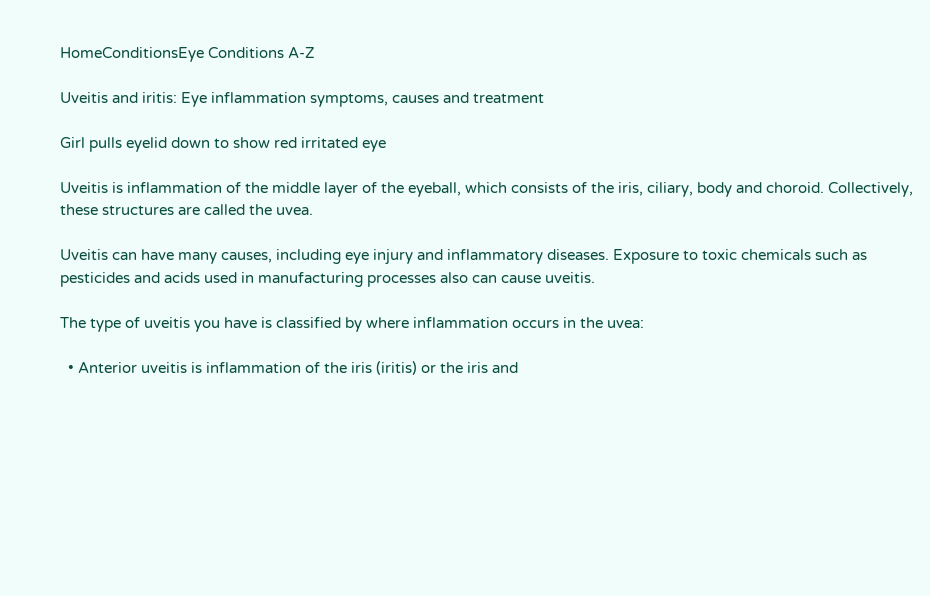HomeConditionsEye Conditions A-Z

Uveitis and iritis: Eye inflammation symptoms, causes and treatment

Girl pulls eyelid down to show red irritated eye

Uveitis is inflammation of the middle layer of the eyeball, which consists of the iris, ciliary, body and choroid. Collectively, these structures are called the uvea.

Uveitis can have many causes, including eye injury and inflammatory diseases. Exposure to toxic chemicals such as pesticides and acids used in manufacturing processes also can cause uveitis.

The type of uveitis you have is classified by where inflammation occurs in the uvea:

  • Anterior uveitis is inflammation of the iris (iritis) or the iris and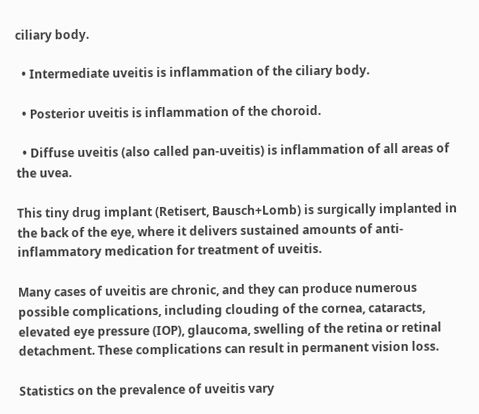ciliary body.

  • Intermediate uveitis is inflammation of the ciliary body.

  • Posterior uveitis is inflammation of the choroid.

  • Diffuse uveitis (also called pan-uveitis) is inflammation of all areas of the uvea.

This tiny drug implant (Retisert, Bausch+Lomb) is surgically implanted in the back of the eye, where it delivers sustained amounts of anti-inflammatory medication for treatment of uveitis.

Many cases of uveitis are chronic, and they can produce numerous possible complications, including clouding of the cornea, cataracts, elevated eye pressure (IOP), glaucoma, swelling of the retina or retinal detachment. These complications can result in permanent vision loss.

Statistics on the prevalence of uveitis vary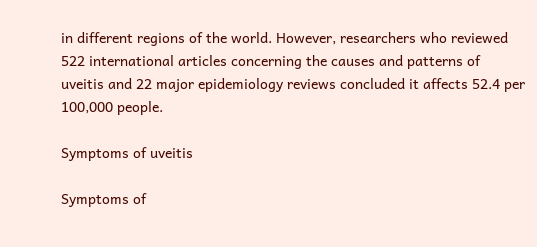in different regions of the world. However, researchers who reviewed 522 international articles concerning the causes and patterns of uveitis and 22 major epidemiology reviews concluded it affects 52.4 per 100,000 people.

Symptoms of uveitis

Symptoms of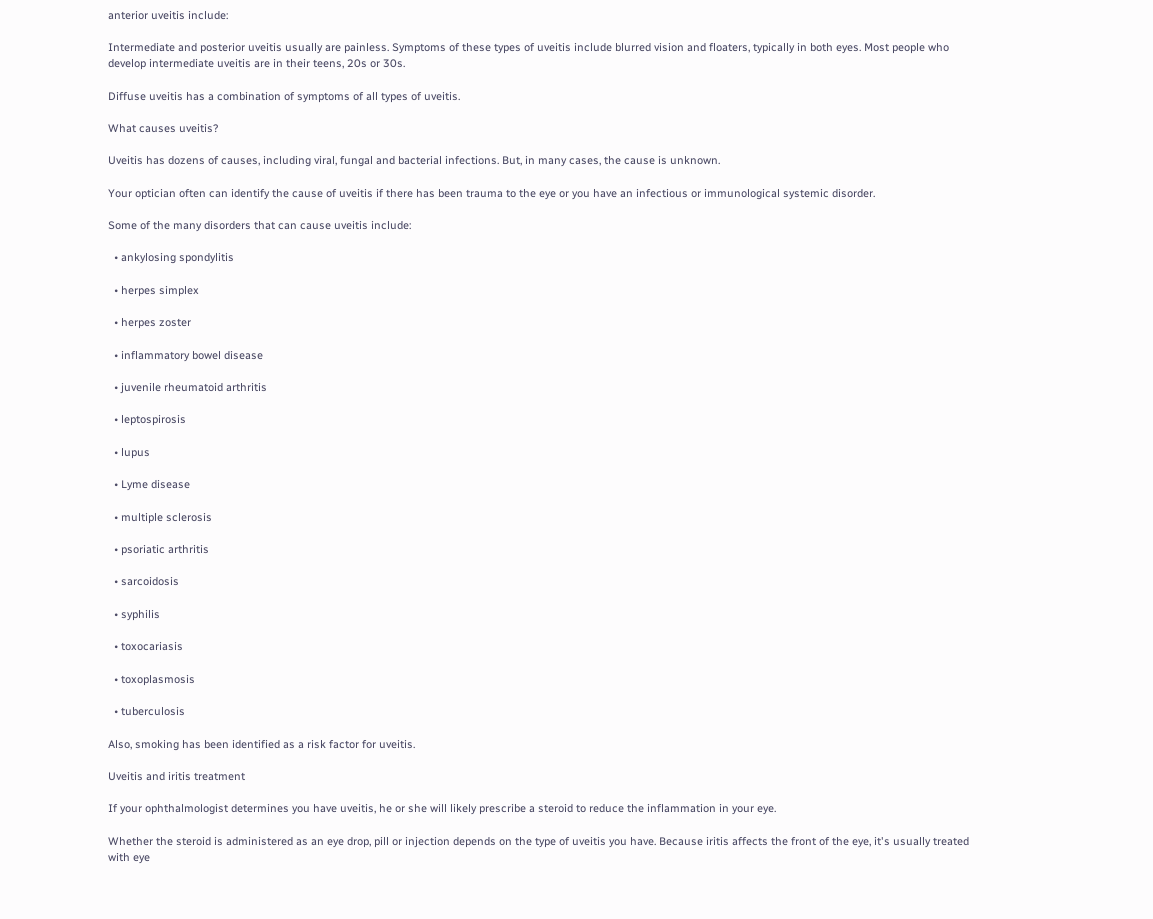anterior uveitis include:

Intermediate and posterior uveitis usually are painless. Symptoms of these types of uveitis include blurred vision and floaters, typically in both eyes. Most people who develop intermediate uveitis are in their teens, 20s or 30s.

Diffuse uveitis has a combination of symptoms of all types of uveitis.

What causes uveitis?

Uveitis has dozens of causes, including viral, fungal and bacterial infections. But, in many cases, the cause is unknown.

Your optician often can identify the cause of uveitis if there has been trauma to the eye or you have an infectious or immunological systemic disorder.

Some of the many disorders that can cause uveitis include:

  • ankylosing spondylitis

  • herpes simplex

  • herpes zoster

  • inflammatory bowel disease

  • juvenile rheumatoid arthritis

  • leptospirosis

  • lupus

  • Lyme disease

  • multiple sclerosis

  • psoriatic arthritis

  • sarcoidosis

  • syphilis

  • toxocariasis

  • toxoplasmosis

  • tuberculosis

Also, smoking has been identified as a risk factor for uveitis.

Uveitis and iritis treatment

If your ophthalmologist determines you have uveitis, he or she will likely prescribe a steroid to reduce the inflammation in your eye.

Whether the steroid is administered as an eye drop, pill or injection depends on the type of uveitis you have. Because iritis affects the front of the eye, it's usually treated with eye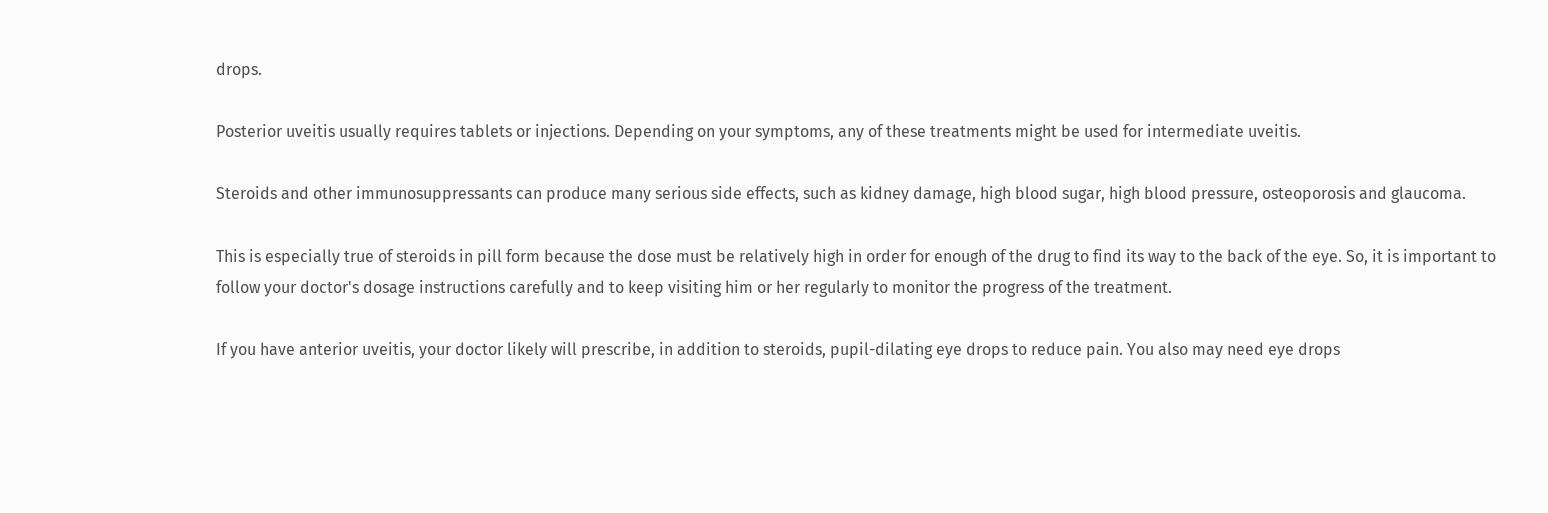drops.

Posterior uveitis usually requires tablets or injections. Depending on your symptoms, any of these treatments might be used for intermediate uveitis.

Steroids and other immunosuppressants can produce many serious side effects, such as kidney damage, high blood sugar, high blood pressure, osteoporosis and glaucoma.

This is especially true of steroids in pill form because the dose must be relatively high in order for enough of the drug to find its way to the back of the eye. So, it is important to follow your doctor's dosage instructions carefully and to keep visiting him or her regularly to monitor the progress of the treatment.

If you have anterior uveitis, your doctor likely will prescribe, in addition to steroids, pupil-dilating eye drops to reduce pain. You also may need eye drops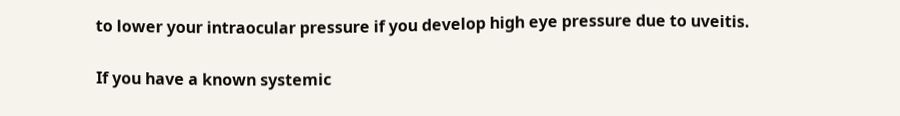to lower your intraocular pressure if you develop high eye pressure due to uveitis.

If you have a known systemic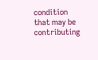condition that may be contributing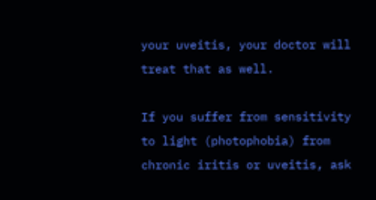your uveitis, your doctor will treat that as well.

If you suffer from sensitivity to light (photophobia) from chronic iritis or uveitis, ask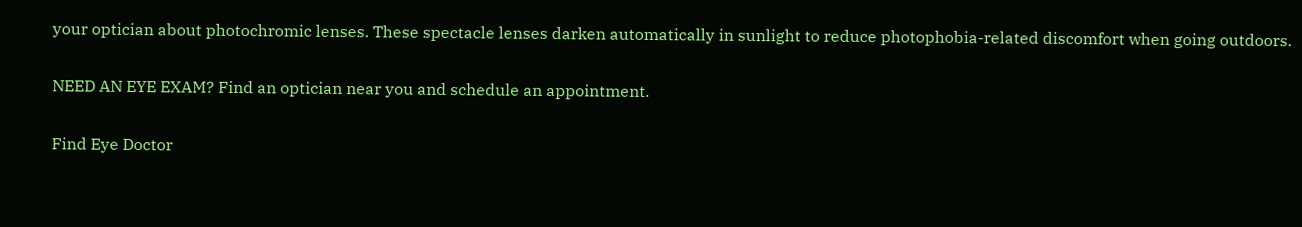your optician about photochromic lenses. These spectacle lenses darken automatically in sunlight to reduce photophobia-related discomfort when going outdoors.

NEED AN EYE EXAM? Find an optician near you and schedule an appointment.

Find Eye Doctor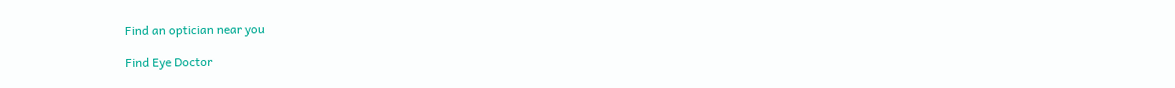Find an optician near you

Find Eye Doctor